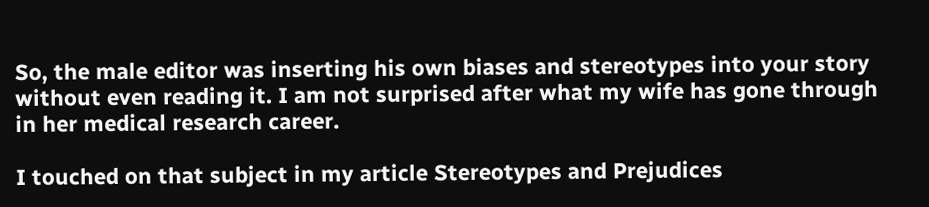So, the male editor was inserting his own biases and stereotypes into your story without even reading it. I am not surprised after what my wife has gone through in her medical research career.

I touched on that subject in my article Stereotypes and Prejudices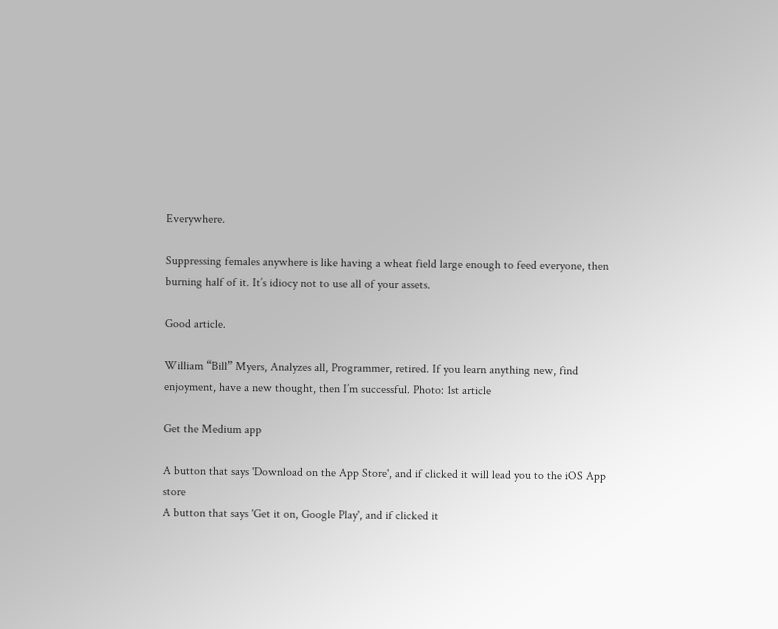Everywhere.

Suppressing females anywhere is like having a wheat field large enough to feed everyone, then burning half of it. It’s idiocy not to use all of your assets.

Good article.

William “Bill” Myers, Analyzes all, Programmer, retired. If you learn anything new, find enjoyment, have a new thought, then I’m successful. Photo: 1st article

Get the Medium app

A button that says 'Download on the App Store', and if clicked it will lead you to the iOS App store
A button that says 'Get it on, Google Play', and if clicked it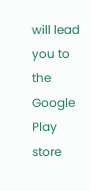will lead you to the Google Play store